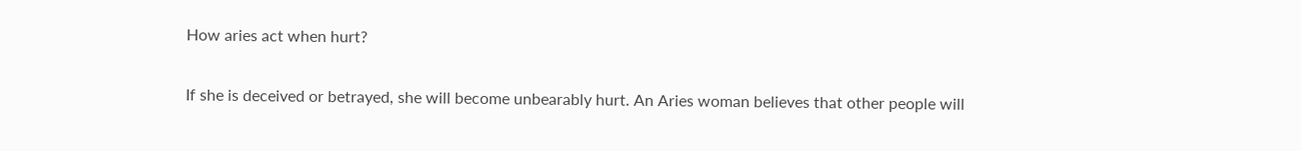How aries act when hurt?

If she is deceived or betrayed, she will become unbearably hurt. An Aries woman believes that other people will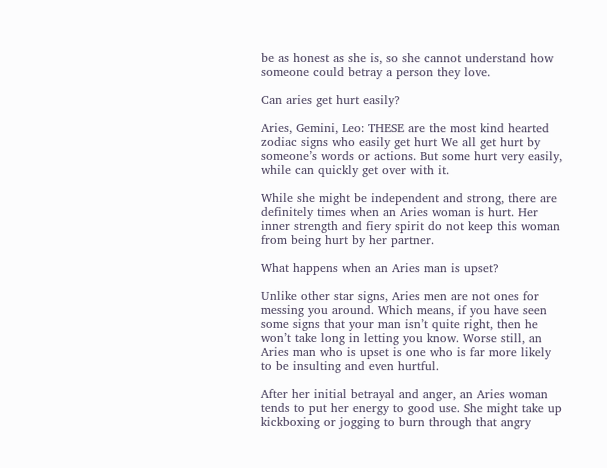be as honest as she is, so she cannot understand how someone could betray a person they love.

Can aries get hurt easily?

Aries, Gemini, Leo: THESE are the most kind hearted zodiac signs who easily get hurt We all get hurt by someone’s words or actions. But some hurt very easily, while can quickly get over with it.

While she might be independent and strong, there are definitely times when an Aries woman is hurt. Her inner strength and fiery spirit do not keep this woman from being hurt by her partner.

What happens when an Aries man is upset?

Unlike other star signs, Aries men are not ones for messing you around. Which means, if you have seen some signs that your man isn’t quite right, then he won’t take long in letting you know. Worse still, an Aries man who is upset is one who is far more likely to be insulting and even hurtful.

After her initial betrayal and anger, an Aries woman tends to put her energy to good use. She might take up kickboxing or jogging to burn through that angry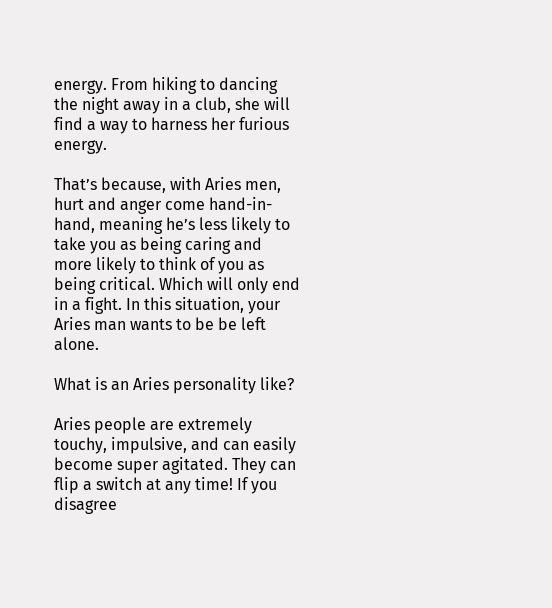energy. From hiking to dancing the night away in a club, she will find a way to harness her furious energy.

That’s because, with Aries men, hurt and anger come hand-in-hand, meaning he’s less likely to take you as being caring and more likely to think of you as being critical. Which will only end in a fight. In this situation, your Aries man wants to be be left alone.

What is an Aries personality like?

Aries people are extremely touchy, impulsive, and can easily become super agitated. They can flip a switch at any time! If you disagree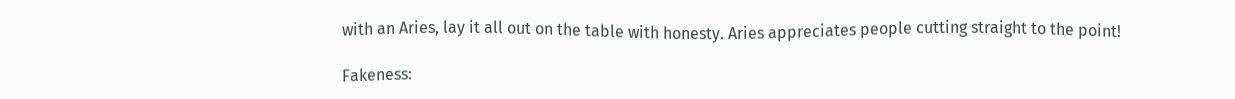with an Aries, lay it all out on the table with honesty. Aries appreciates people cutting straight to the point!

Fakeness: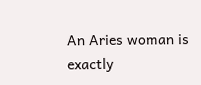An Aries woman is exactly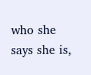who she says she is,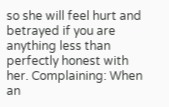so she will feel hurt and betrayed if you are anything less than perfectly honest with her. Complaining: When an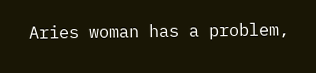Aries woman has a problem,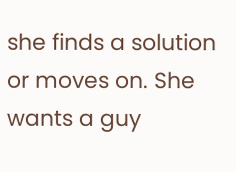she finds a solution or moves on. She wants a guy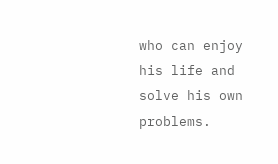who can enjoy his life and solve his own problems.